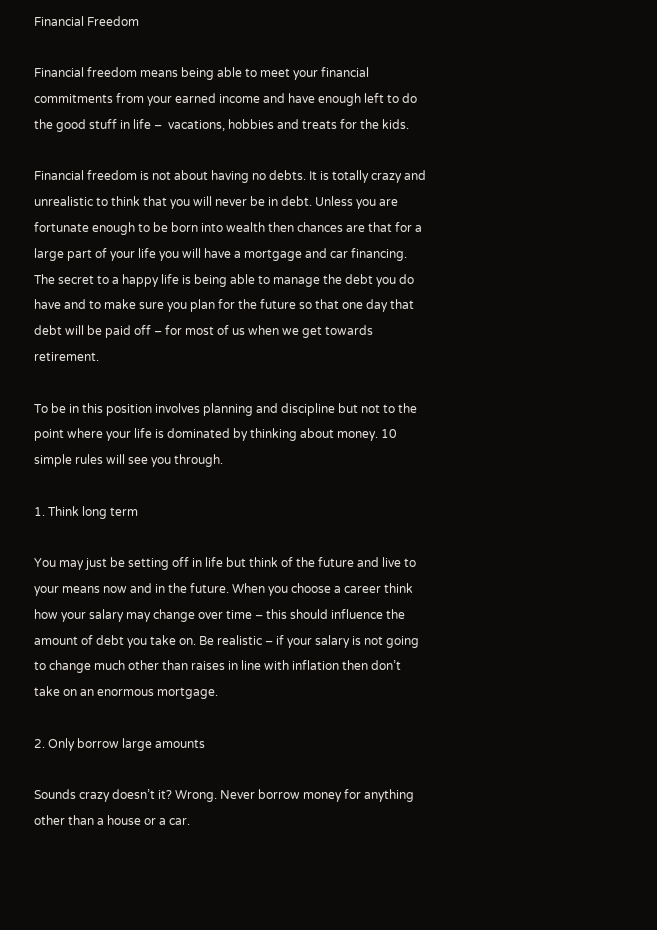Financial Freedom

Financial freedom means being able to meet your financial commitments from your earned income and have enough left to do the good stuff in life –  vacations, hobbies and treats for the kids.

Financial freedom is not about having no debts. It is totally crazy and unrealistic to think that you will never be in debt. Unless you are fortunate enough to be born into wealth then chances are that for a large part of your life you will have a mortgage and car financing. The secret to a happy life is being able to manage the debt you do have and to make sure you plan for the future so that one day that debt will be paid off – for most of us when we get towards retirement.

To be in this position involves planning and discipline but not to the point where your life is dominated by thinking about money. 10 simple rules will see you through.

1. Think long term

You may just be setting off in life but think of the future and live to your means now and in the future. When you choose a career think how your salary may change over time – this should influence the amount of debt you take on. Be realistic – if your salary is not going to change much other than raises in line with inflation then don’t take on an enormous mortgage.

2. Only borrow large amounts

Sounds crazy doesn’t it? Wrong. Never borrow money for anything other than a house or a car.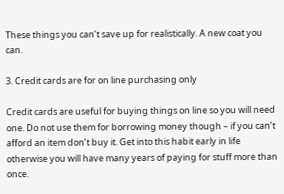These things you can’t save up for realistically. A new coat you can.

3. Credit cards are for on line purchasing only

Credit cards are useful for buying things on line so you will need one. Do not use them for borrowing money though – if you can’t afford an item don’t buy it. Get into this habit early in life otherwise you will have many years of paying for stuff more than once.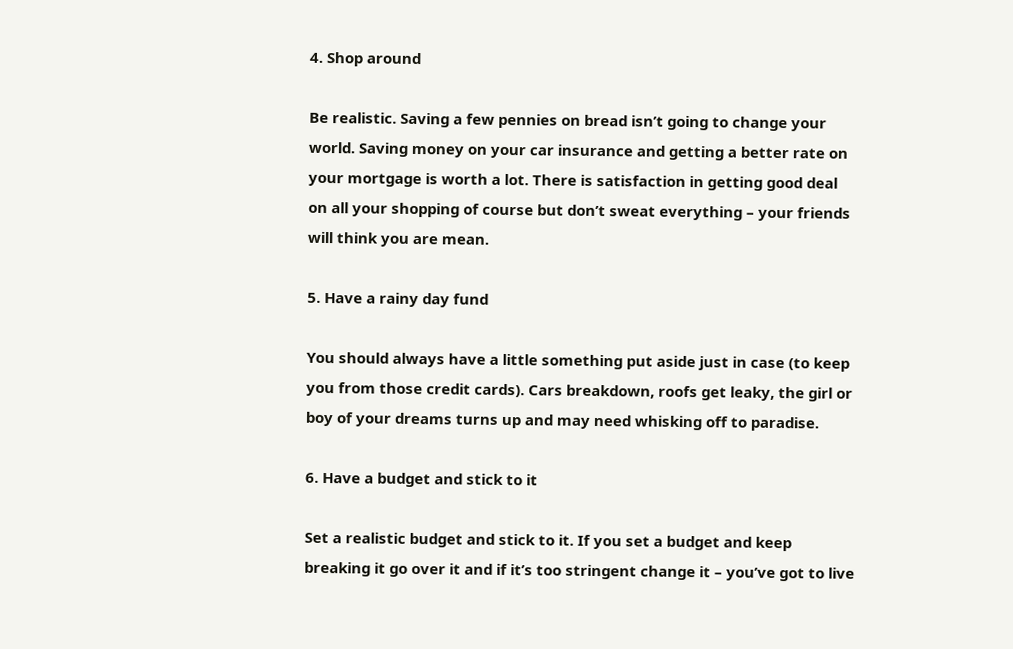4. Shop around

Be realistic. Saving a few pennies on bread isn’t going to change your world. Saving money on your car insurance and getting a better rate on your mortgage is worth a lot. There is satisfaction in getting good deal on all your shopping of course but don’t sweat everything – your friends will think you are mean.

5. Have a rainy day fund

You should always have a little something put aside just in case (to keep you from those credit cards). Cars breakdown, roofs get leaky, the girl or boy of your dreams turns up and may need whisking off to paradise.

6. Have a budget and stick to it

Set a realistic budget and stick to it. If you set a budget and keep breaking it go over it and if it’s too stringent change it – you’ve got to live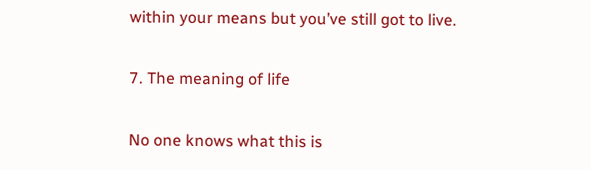within your means but you’ve still got to live.

7. The meaning of life

No one knows what this is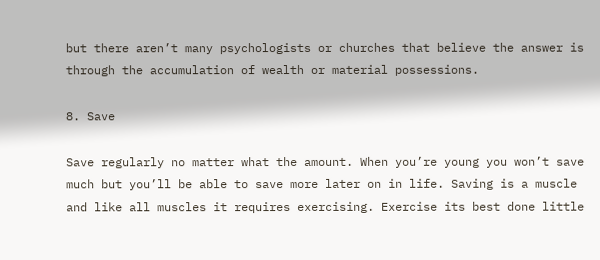but there aren’t many psychologists or churches that believe the answer is through the accumulation of wealth or material possessions.

8. Save

Save regularly no matter what the amount. When you’re young you won’t save much but you’ll be able to save more later on in life. Saving is a muscle and like all muscles it requires exercising. Exercise its best done little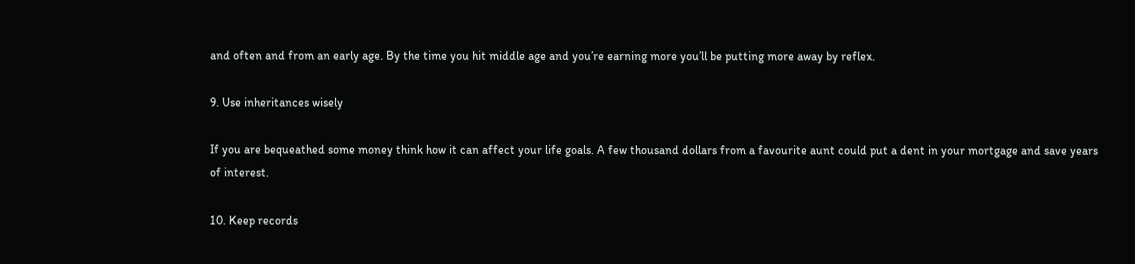and often and from an early age. By the time you hit middle age and you’re earning more you’ll be putting more away by reflex.

9. Use inheritances wisely

If you are bequeathed some money think how it can affect your life goals. A few thousand dollars from a favourite aunt could put a dent in your mortgage and save years of interest.

10. Keep records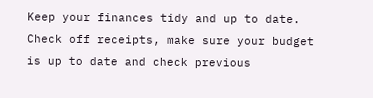Keep your finances tidy and up to date. Check off receipts, make sure your budget is up to date and check previous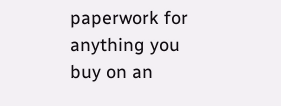paperwork for anything you buy on an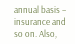annual basis – insurance and so on. Also,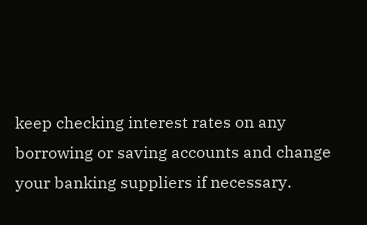keep checking interest rates on any borrowing or saving accounts and change your banking suppliers if necessary.